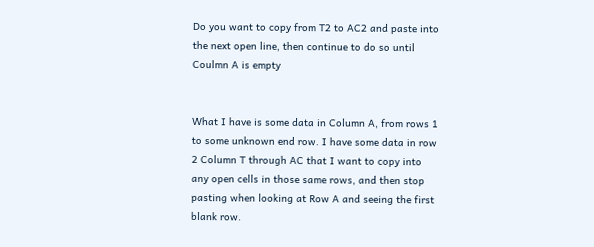Do you want to copy from T2 to AC2 and paste into the next open line, then continue to do so until Coulmn A is empty


What I have is some data in Column A, from rows 1 to some unknown end row. I have some data in row 2 Column T through AC that I want to copy into any open cells in those same rows, and then stop pasting when looking at Row A and seeing the first blank row.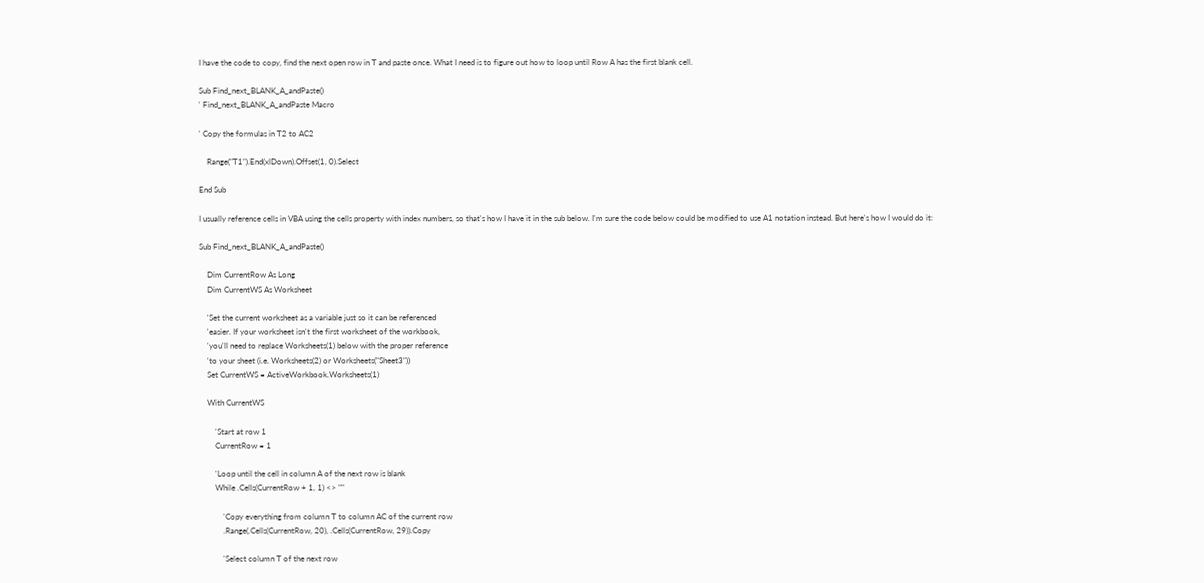I have the code to copy, find the next open row in T and paste once. What I need is to figure out how to loop until Row A has the first blank cell.

Sub Find_next_BLANK_A_andPaste()
' Find_next_BLANK_A_andPaste Macro

' Copy the formulas in T2 to AC2

    Range("T1").End(xlDown).Offset(1, 0).Select

End Sub

I usually reference cells in VBA using the cells property with index numbers, so that's how I have it in the sub below. I'm sure the code below could be modified to use A1 notation instead. But here's how I would do it:

Sub Find_next_BLANK_A_andPaste()

    Dim CurrentRow As Long
    Dim CurrentWS As Worksheet

    'Set the current worksheet as a variable just so it can be referenced
    'easier. If your worksheet isn't the first worksheet of the workbook,
    'you'll need to replace Worksheets(1) below with the proper reference
    'to your sheet (i.e. Worksheets(2) or Worksheets("Sheet3"))
    Set CurrentWS = ActiveWorkbook.Worksheets(1)

    With CurrentWS

        'Start at row 1
        CurrentRow = 1

        'Loop until the cell in column A of the next row is blank
        While .Cells(CurrentRow + 1, 1) <> ""

            'Copy everything from column T to column AC of the current row
            .Range(.Cells(CurrentRow, 20), .Cells(CurrentRow, 29)).Copy

            'Select column T of the next row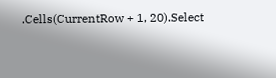.Cells(CurrentRow + 1, 20).Select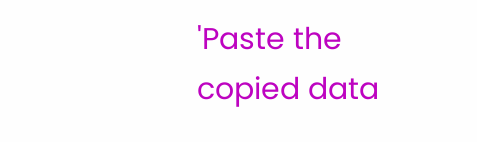'Paste the copied data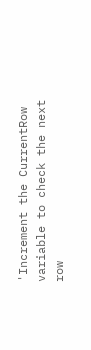'Increment the CurrentRow variable to check the next row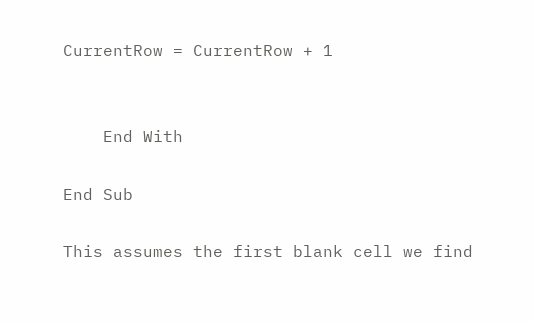CurrentRow = CurrentRow + 1


    End With

End Sub

This assumes the first blank cell we find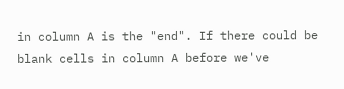in column A is the "end". If there could be blank cells in column A before we've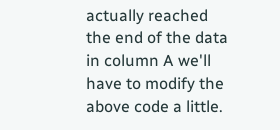actually reached the end of the data in column A we'll have to modify the above code a little.